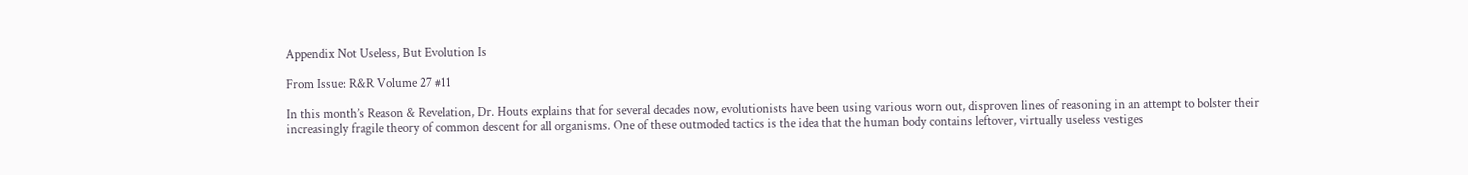Appendix Not Useless, But Evolution Is

From Issue: R&R Volume 27 #11

In this month’s Reason & Revelation, Dr. Houts explains that for several decades now, evolutionists have been using various worn out, disproven lines of reasoning in an attempt to bolster their increasingly fragile theory of common descent for all organisms. One of these outmoded tactics is the idea that the human body contains leftover, virtually useless vestiges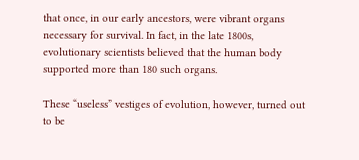that once, in our early ancestors, were vibrant organs necessary for survival. In fact, in the late 1800s, evolutionary scientists believed that the human body supported more than 180 such organs.

These “useless” vestiges of evolution, however, turned out to be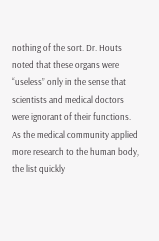nothing of the sort. Dr. Houts noted that these organs were “useless” only in the sense that scientists and medical doctors were ignorant of their functions. As the medical community applied more research to the human body, the list quickly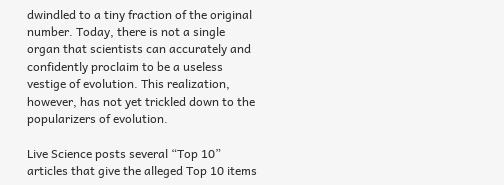dwindled to a tiny fraction of the original number. Today, there is not a single organ that scientists can accurately and confidently proclaim to be a useless vestige of evolution. This realization, however, has not yet trickled down to the popularizers of evolution.

Live Science posts several “Top 10” articles that give the alleged Top 10 items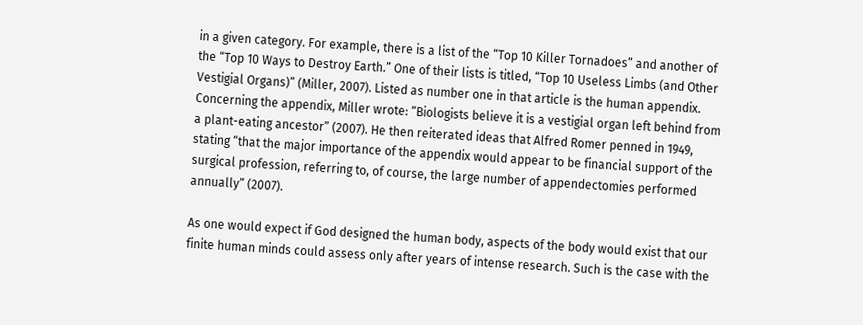in a given category. For example, there is a list of the “Top 10 Killer Tornadoes” and another of the “Top 10 Ways to Destroy Earth.” One of their lists is titled, “Top 10 Useless Limbs (and Other Vestigial Organs)” (Miller, 2007). Listed as number one in that article is the human appendix. Concerning the appendix, Miller wrote: “Biologists believe it is a vestigial organ left behind from a plant-eating ancestor” (2007). He then reiterated ideas that Alfred Romer penned in 1949, stating “that the major importance of the appendix would appear to be financial support of the surgical profession, referring to, of course, the large number of appendectomies performed annually” (2007).

As one would expect if God designed the human body, aspects of the body would exist that our finite human minds could assess only after years of intense research. Such is the case with the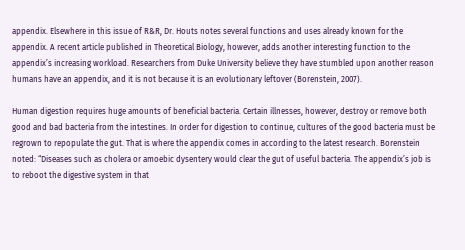appendix. Elsewhere in this issue of R&R, Dr. Houts notes several functions and uses already known for the appendix. A recent article published in Theoretical Biology, however, adds another interesting function to the appendix’s increasing workload. Researchers from Duke University believe they have stumbled upon another reason humans have an appendix, and it is not because it is an evolutionary leftover (Borenstein, 2007).

Human digestion requires huge amounts of beneficial bacteria. Certain illnesses, however, destroy or remove both good and bad bacteria from the intestines. In order for digestion to continue, cultures of the good bacteria must be regrown to repopulate the gut. That is where the appendix comes in according to the latest research. Borenstein noted: “Diseases such as cholera or amoebic dysentery would clear the gut of useful bacteria. The appendix’s job is to reboot the digestive system in that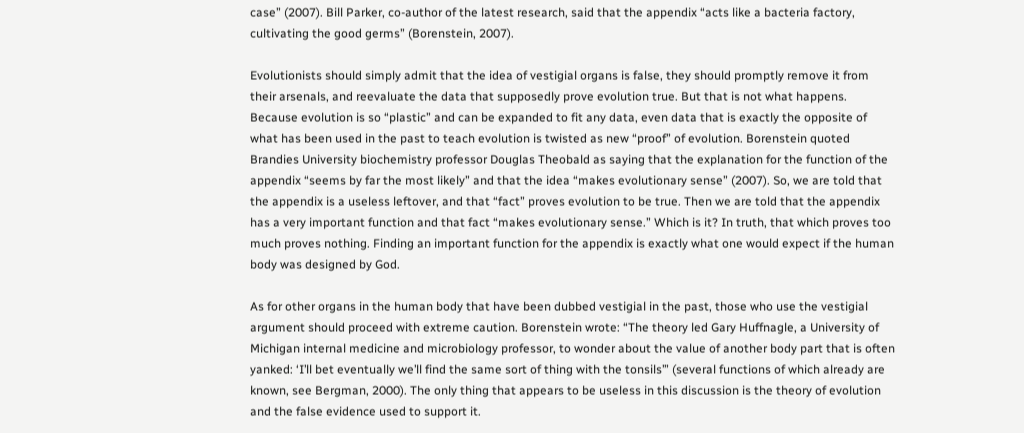case” (2007). Bill Parker, co-author of the latest research, said that the appendix “acts like a bacteria factory, cultivating the good germs” (Borenstein, 2007).

Evolutionists should simply admit that the idea of vestigial organs is false, they should promptly remove it from their arsenals, and reevaluate the data that supposedly prove evolution true. But that is not what happens. Because evolution is so “plastic” and can be expanded to fit any data, even data that is exactly the opposite of what has been used in the past to teach evolution is twisted as new “proof” of evolution. Borenstein quoted Brandies University biochemistry professor Douglas Theobald as saying that the explanation for the function of the appendix “seems by far the most likely” and that the idea “makes evolutionary sense” (2007). So, we are told that the appendix is a useless leftover, and that “fact” proves evolution to be true. Then we are told that the appendix has a very important function and that fact “makes evolutionary sense.” Which is it? In truth, that which proves too much proves nothing. Finding an important function for the appendix is exactly what one would expect if the human body was designed by God.

As for other organs in the human body that have been dubbed vestigial in the past, those who use the vestigial argument should proceed with extreme caution. Borenstein wrote: “The theory led Gary Huffnagle, a University of Michigan internal medicine and microbiology professor, to wonder about the value of another body part that is often yanked: ‘I’ll bet eventually we’ll find the same sort of thing with the tonsils’” (several functions of which already are known, see Bergman, 2000). The only thing that appears to be useless in this discussion is the theory of evolution and the false evidence used to support it.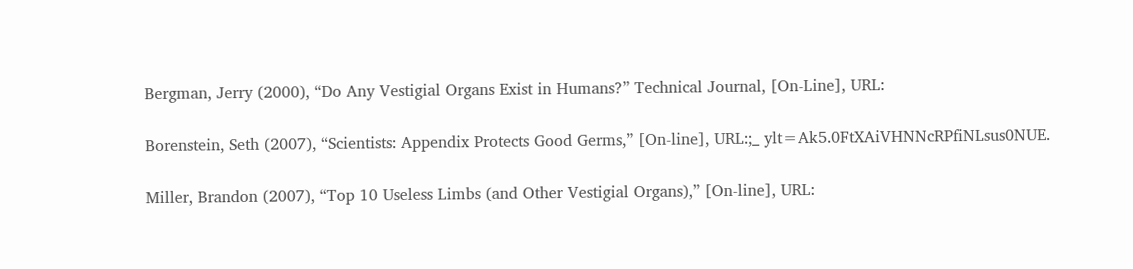Bergman, Jerry (2000), “Do Any Vestigial Organs Exist in Humans?” Technical Journal, [On-Line], URL:

Borenstein, Seth (2007), “Scientists: Appendix Protects Good Germs,” [On-line], URL:;_ ylt=Ak5.0FtXAiVHNNcRPfiNLsus0NUE.

Miller, Brandon (2007), “Top 10 Useless Limbs (and Other Vestigial Organs),” [On-line], URL: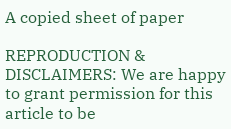A copied sheet of paper

REPRODUCTION & DISCLAIMERS: We are happy to grant permission for this article to be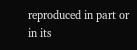reproduced in part or in its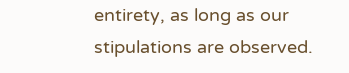entirety, as long as our stipulations are observed.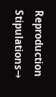Reproduction Stipulations→